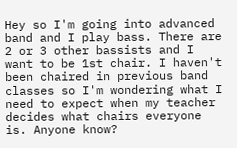Hey so I'm going into advanced band and I play bass. There are 2 or 3 other bassists and I want to be 1st chair. I haven't been chaired in previous band classes so I'm wondering what I need to expect when my teacher decides what chairs everyone is. Anyone know?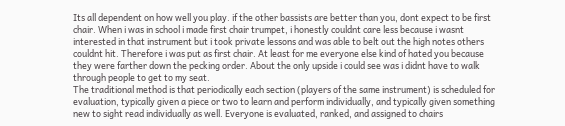Its all dependent on how well you play. if the other bassists are better than you, dont expect to be first chair. When i was in school i made first chair trumpet, i honestly couldnt care less because i wasnt interested in that instrument but i took private lessons and was able to belt out the high notes others couldnt hit. Therefore i was put as first chair. At least for me everyone else kind of hated you because they were farther down the pecking order. About the only upside i could see was i didnt have to walk through people to get to my seat.
The traditional method is that periodically each section (players of the same instrument) is scheduled for evaluation, typically given a piece or two to learn and perform individually, and typically given something new to sight read individually as well. Everyone is evaluated, ranked, and assigned to chairs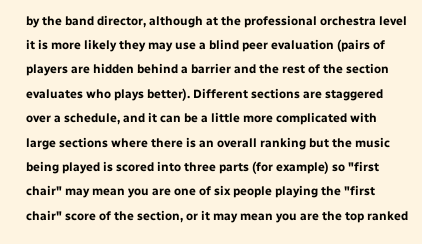by the band director, although at the professional orchestra level it is more likely they may use a blind peer evaluation (pairs of players are hidden behind a barrier and the rest of the section evaluates who plays better). Different sections are staggered over a schedule, and it can be a little more complicated with large sections where there is an overall ranking but the music being played is scored into three parts (for example) so "first chair" may mean you are one of six people playing the "first chair" score of the section, or it may mean you are the top ranked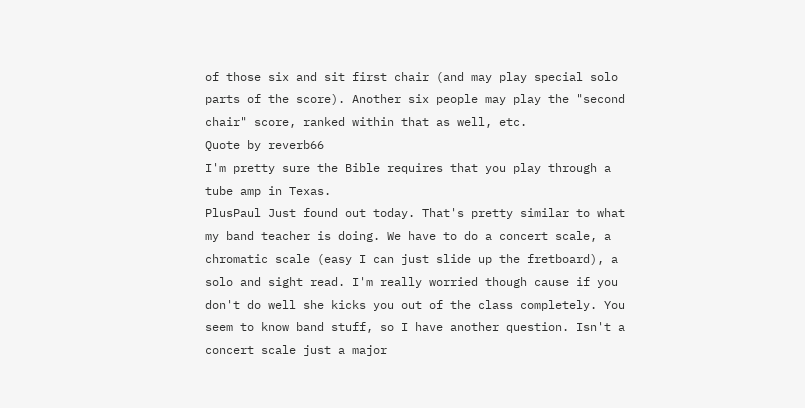of those six and sit first chair (and may play special solo parts of the score). Another six people may play the "second chair" score, ranked within that as well, etc.
Quote by reverb66
I'm pretty sure the Bible requires that you play through a tube amp in Texas.
PlusPaul Just found out today. That's pretty similar to what my band teacher is doing. We have to do a concert scale, a chromatic scale (easy I can just slide up the fretboard), a solo and sight read. I'm really worried though cause if you don't do well she kicks you out of the class completely. You seem to know band stuff, so I have another question. Isn't a concert scale just a major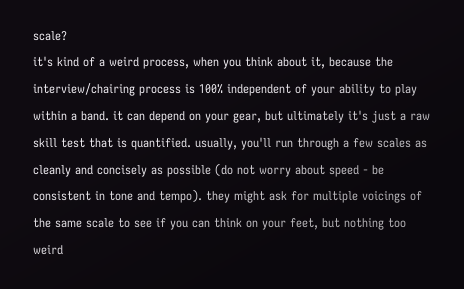scale?
it's kind of a weird process, when you think about it, because the interview/chairing process is 100% independent of your ability to play within a band. it can depend on your gear, but ultimately it's just a raw skill test that is quantified. usually, you'll run through a few scales as cleanly and concisely as possible (do not worry about speed - be consistent in tone and tempo). they might ask for multiple voicings of the same scale to see if you can think on your feet, but nothing too weird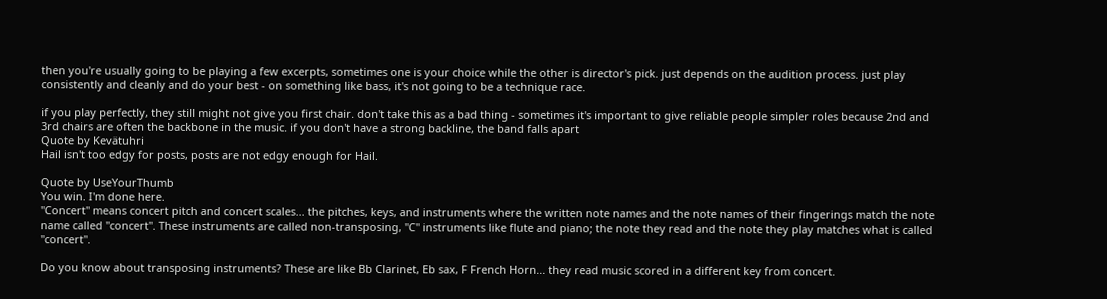then you're usually going to be playing a few excerpts, sometimes one is your choice while the other is director's pick. just depends on the audition process. just play consistently and cleanly and do your best - on something like bass, it's not going to be a technique race.

if you play perfectly, they still might not give you first chair. don't take this as a bad thing - sometimes it's important to give reliable people simpler roles because 2nd and 3rd chairs are often the backbone in the music. if you don't have a strong backline, the band falls apart
Quote by Kevätuhri
Hail isn't too edgy for posts, posts are not edgy enough for Hail.

Quote by UseYourThumb
You win. I'm done here.
"Concert" means concert pitch and concert scales... the pitches, keys, and instruments where the written note names and the note names of their fingerings match the note name called "concert". These instruments are called non-transposing, "C" instruments like flute and piano; the note they read and the note they play matches what is called "concert".

Do you know about transposing instruments? These are like Bb Clarinet, Eb sax, F French Horn... they read music scored in a different key from concert.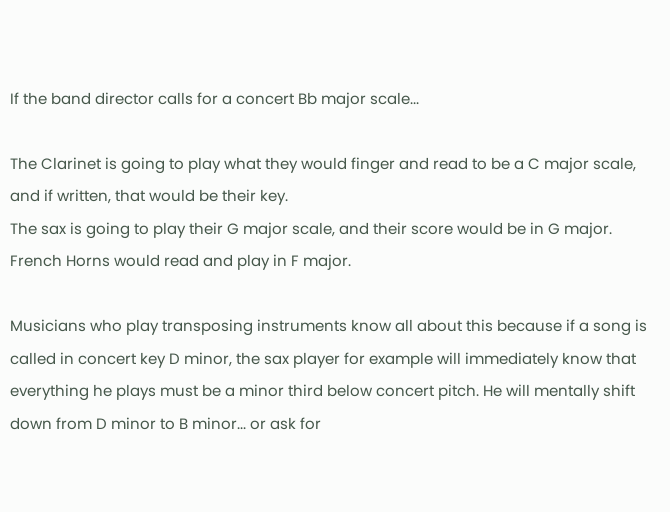If the band director calls for a concert Bb major scale...

The Clarinet is going to play what they would finger and read to be a C major scale, and if written, that would be their key.
The sax is going to play their G major scale, and their score would be in G major.
French Horns would read and play in F major.

Musicians who play transposing instruments know all about this because if a song is called in concert key D minor, the sax player for example will immediately know that everything he plays must be a minor third below concert pitch. He will mentally shift down from D minor to B minor... or ask for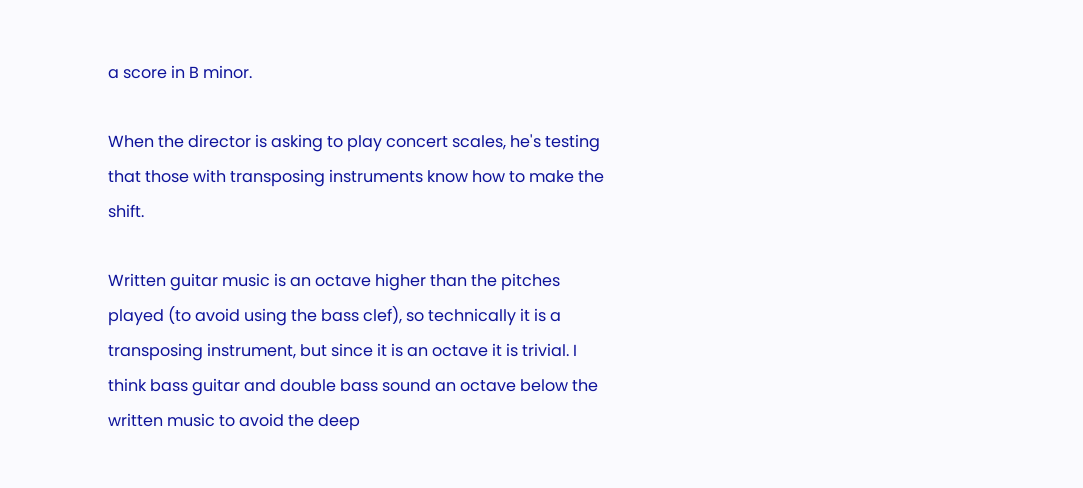a score in B minor.

When the director is asking to play concert scales, he's testing that those with transposing instruments know how to make the shift.

Written guitar music is an octave higher than the pitches played (to avoid using the bass clef), so technically it is a transposing instrument, but since it is an octave it is trivial. I think bass guitar and double bass sound an octave below the written music to avoid the deep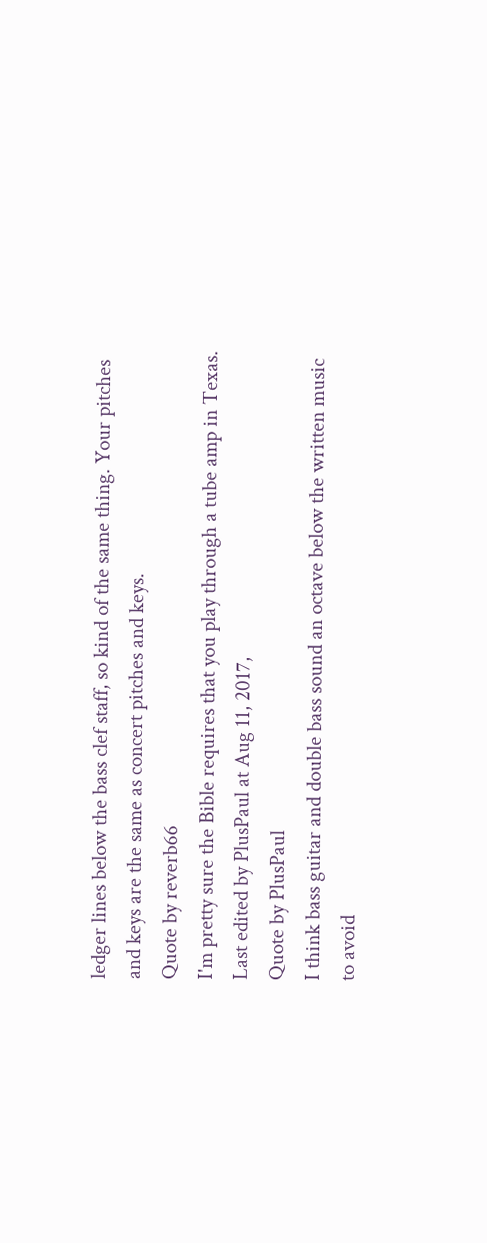ledger lines below the bass clef staff, so kind of the same thing. Your pitches and keys are the same as concert pitches and keys.
Quote by reverb66
I'm pretty sure the Bible requires that you play through a tube amp in Texas.
Last edited by PlusPaul at Aug 11, 2017,
Quote by PlusPaul
I think bass guitar and double bass sound an octave below the written music to avoid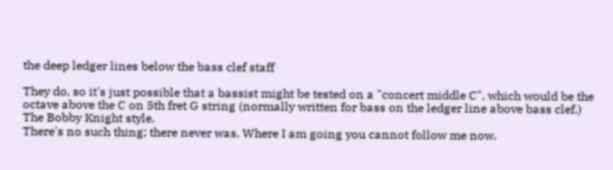the deep ledger lines below the bass clef staff

They do, so it's just possible that a bassist might be tested on a "concert middle C", which would be the octave above the C on 5th fret G string (normally written for bass on the ledger line above bass clef.)
The Bobby Knight style.
There's no such thing; there never was. Where I am going you cannot follow me now.